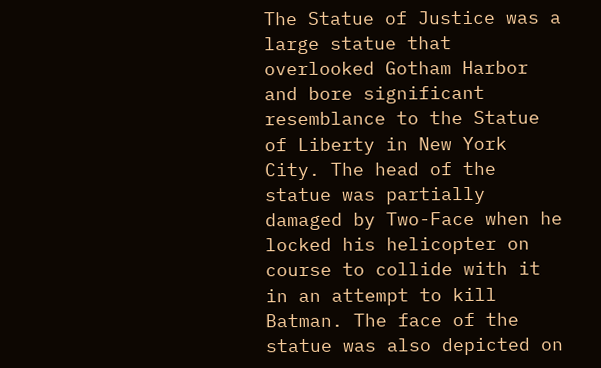The Statue of Justice was a large statue that overlooked Gotham Harbor and bore significant resemblance to the Statue of Liberty in New York City. The head of the statue was partially damaged by Two-Face when he locked his helicopter on course to collide with it in an attempt to kill Batman. The face of the statue was also depicted on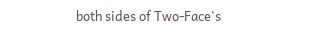both sides of Two-Face's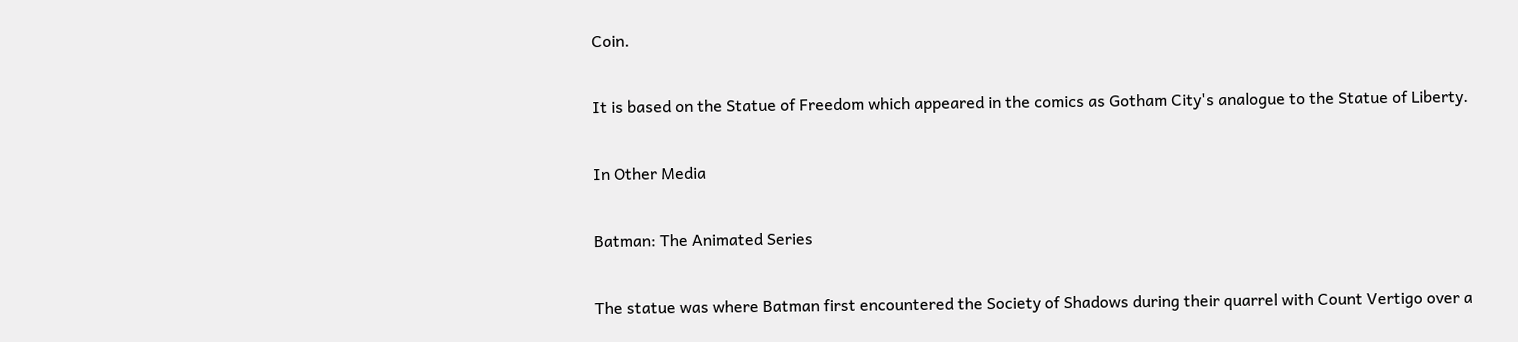Coin.

It is based on the Statue of Freedom which appeared in the comics as Gotham City's analogue to the Statue of Liberty.

In Other Media

Batman: The Animated Series

The statue was where Batman first encountered the Society of Shadows during their quarrel with Count Vertigo over a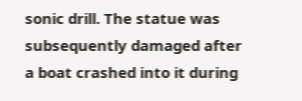sonic drill. The statue was subsequently damaged after a boat crashed into it during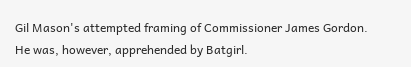Gil Mason's attempted framing of Commissioner James Gordon. He was, however, apprehended by Batgirl.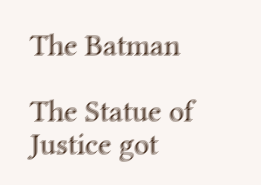The Batman

The Statue of Justice got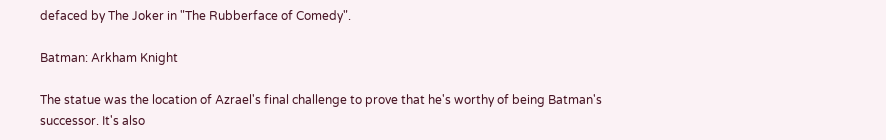defaced by The Joker in "The Rubberface of Comedy".

Batman: Arkham Knight

The statue was the location of Azrael's final challenge to prove that he's worthy of being Batman's successor. It's also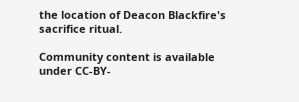the location of Deacon Blackfire's sacrifice ritual.

Community content is available under CC-BY-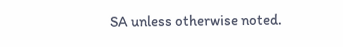SA unless otherwise noted.